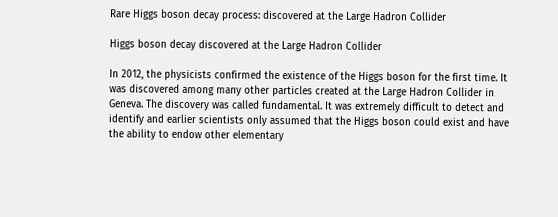Rare Higgs boson decay process: discovered at the Large Hadron Collider

Higgs boson decay discovered at the Large Hadron Collider

In 2012, the physicists confirmed the existence of the Higgs boson for the first time. It was discovered among many other particles created at the Large Hadron Collider in Geneva. The discovery was called fundamental. It was extremely difficult to detect and identify and earlier scientists only assumed that the Higgs boson could exist and have the ability to endow other elementary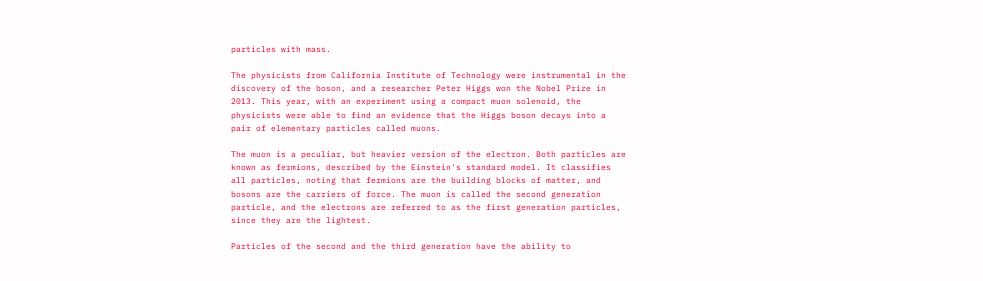particles with mass.

The physicists from California Institute of Technology were instrumental in the discovery of the boson, and a researcher Peter Higgs won the Nobel Prize in 2013. This year, with an experiment using a compact muon solenoid, the physicists were able to find an evidence that the Higgs boson decays into a pair of elementary particles called muons.

The muon is a peculiar, but heavier version of the electron. Both particles are known as fermions, described by the Einstein's standard model. It classifies all particles, noting that fermions are the building blocks of matter, and bosons are the carriers of force. The muon is called the second generation particle, and the electrons are referred to as the first generation particles, since they are the lightest.

Particles of the second and the third generation have the ability to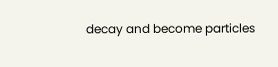decay and become particles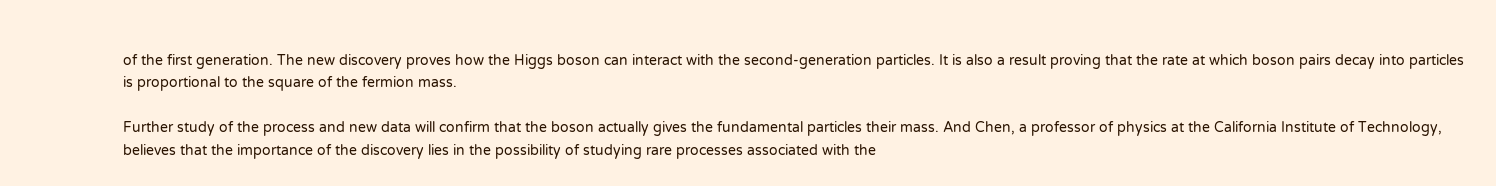of the first generation. The new discovery proves how the Higgs boson can interact with the second-generation particles. It is also a result proving that the rate at which boson pairs decay into particles is proportional to the square of the fermion mass.

Further study of the process and new data will confirm that the boson actually gives the fundamental particles their mass. And Chen, a professor of physics at the California Institute of Technology, believes that the importance of the discovery lies in the possibility of studying rare processes associated with the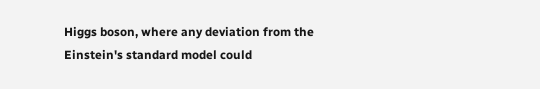Higgs boson, where any deviation from the Einstein's standard model could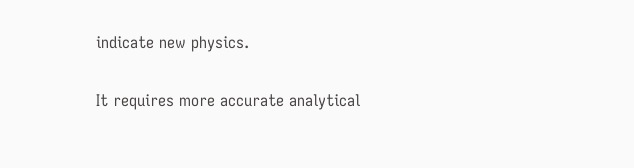indicate new physics.

It requires more accurate analytical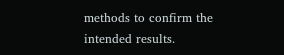methods to confirm the intended results.